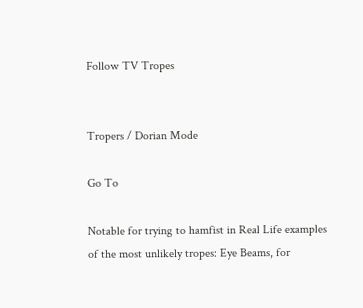Follow TV Tropes


Tropers / Dorian Mode

Go To

Notable for trying to hamfist in Real Life examples of the most unlikely tropes: Eye Beams, for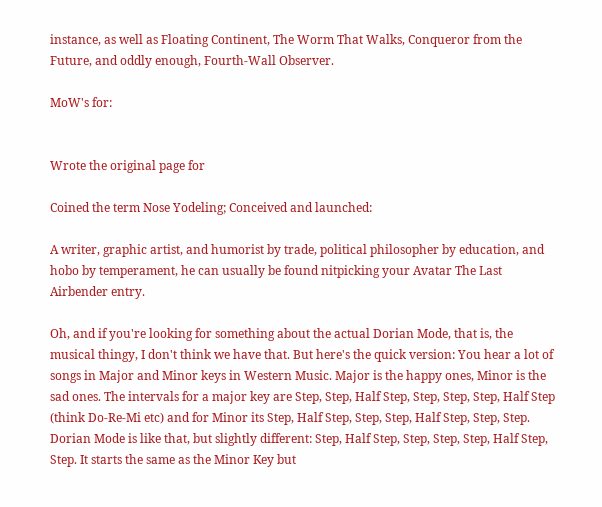instance, as well as Floating Continent, The Worm That Walks, Conqueror from the Future, and oddly enough, Fourth-Wall Observer.

MoW's for:


Wrote the original page for

Coined the term Nose Yodeling; Conceived and launched:

A writer, graphic artist, and humorist by trade, political philosopher by education, and hobo by temperament, he can usually be found nitpicking your Avatar The Last Airbender entry.

Oh, and if you're looking for something about the actual Dorian Mode, that is, the musical thingy, I don't think we have that. But here's the quick version: You hear a lot of songs in Major and Minor keys in Western Music. Major is the happy ones, Minor is the sad ones. The intervals for a major key are Step, Step, Half Step, Step, Step, Step, Half Step (think Do-Re-Mi etc) and for Minor its Step, Half Step, Step, Step, Half Step, Step, Step. Dorian Mode is like that, but slightly different: Step, Half Step, Step, Step, Step, Half Step, Step. It starts the same as the Minor Key but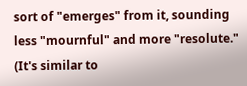sort of "emerges" from it, sounding less "mournful" and more "resolute." (It's similar to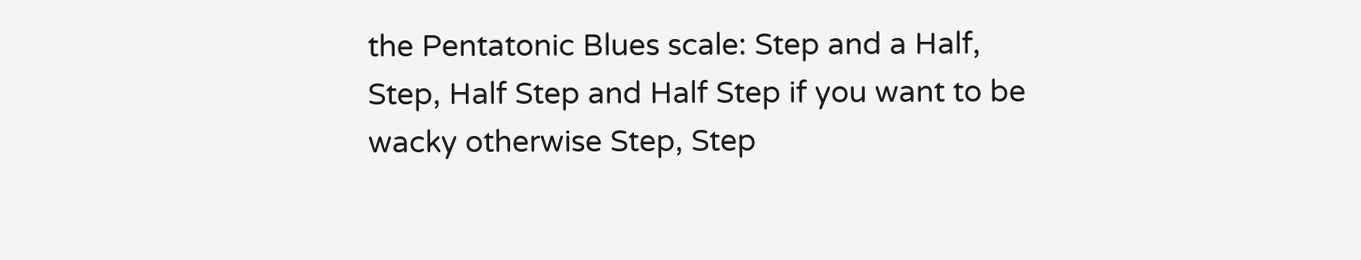the Pentatonic Blues scale: Step and a Half, Step, Half Step and Half Step if you want to be wacky otherwise Step, Step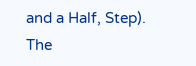and a Half, Step). The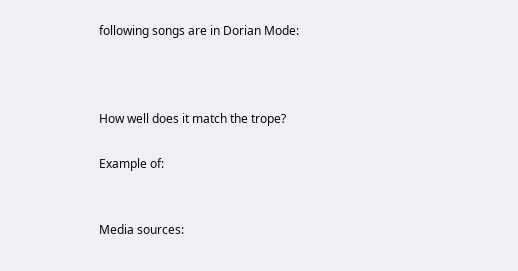following songs are in Dorian Mode:



How well does it match the trope?

Example of:


Media sources: